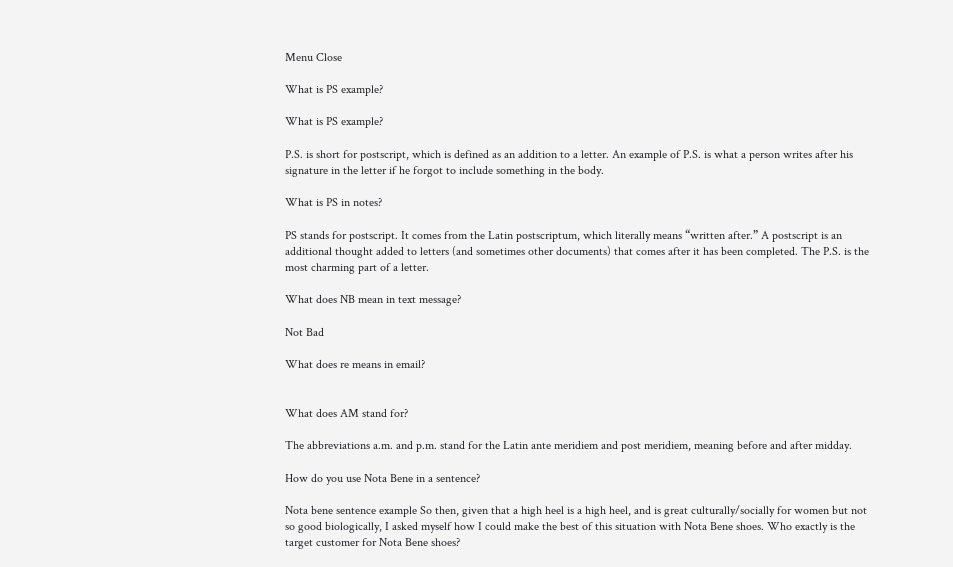Menu Close

What is PS example?

What is PS example?

P.S. is short for postscript, which is defined as an addition to a letter. An example of P.S. is what a person writes after his signature in the letter if he forgot to include something in the body.

What is PS in notes?

PS stands for postscript. It comes from the Latin postscriptum, which literally means “written after.” A postscript is an additional thought added to letters (and sometimes other documents) that comes after it has been completed. The P.S. is the most charming part of a letter.

What does NB mean in text message?

Not Bad

What does re means in email?


What does AM stand for?

The abbreviations a.m. and p.m. stand for the Latin ante meridiem and post meridiem, meaning before and after midday.

How do you use Nota Bene in a sentence?

Nota bene sentence example So then, given that a high heel is a high heel, and is great culturally/socially for women but not so good biologically, I asked myself how I could make the best of this situation with Nota Bene shoes. Who exactly is the target customer for Nota Bene shoes?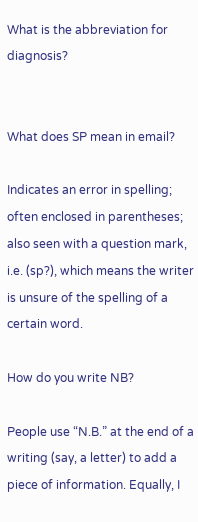What is the abbreviation for diagnosis?


What does SP mean in email?

Indicates an error in spelling; often enclosed in parentheses; also seen with a question mark, i.e. (sp?), which means the writer is unsure of the spelling of a certain word.

How do you write NB?

People use “N.B.” at the end of a writing (say, a letter) to add a piece of information. Equally, I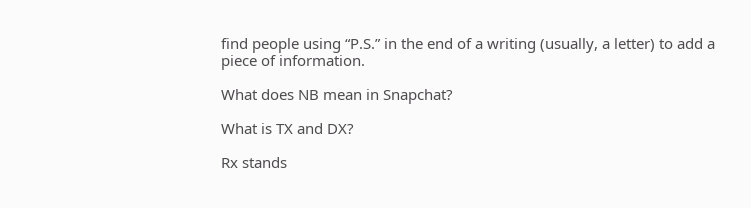find people using “P.S.” in the end of a writing (usually, a letter) to add a piece of information.

What does NB mean in Snapchat?

What is TX and DX?

Rx stands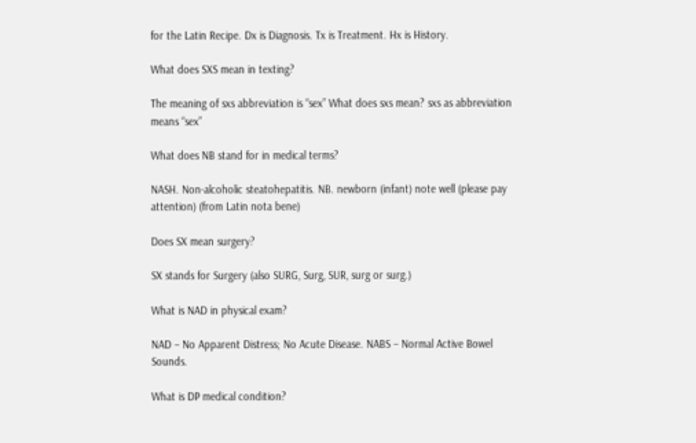for the Latin Recipe. Dx is Diagnosis. Tx is Treatment. Hx is History.

What does SXS mean in texting?

The meaning of sxs abbreviation is “sex” What does sxs mean? sxs as abbreviation means “sex”

What does NB stand for in medical terms?

NASH. Non-alcoholic steatohepatitis. NB. newborn (infant) note well (please pay attention) (from Latin nota bene)

Does SX mean surgery?

SX stands for Surgery (also SURG, Surg, SUR, surg or surg.)

What is NAD in physical exam?

NAD – No Apparent Distress; No Acute Disease. NABS – Normal Active Bowel Sounds.

What is DP medical condition?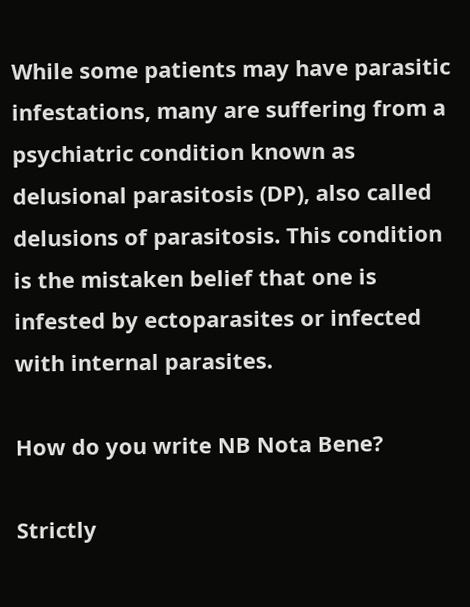While some patients may have parasitic infestations, many are suffering from a psychiatric condition known as delusional parasitosis (DP), also called delusions of parasitosis. This condition is the mistaken belief that one is infested by ectoparasites or infected with internal parasites.

How do you write NB Nota Bene?

Strictly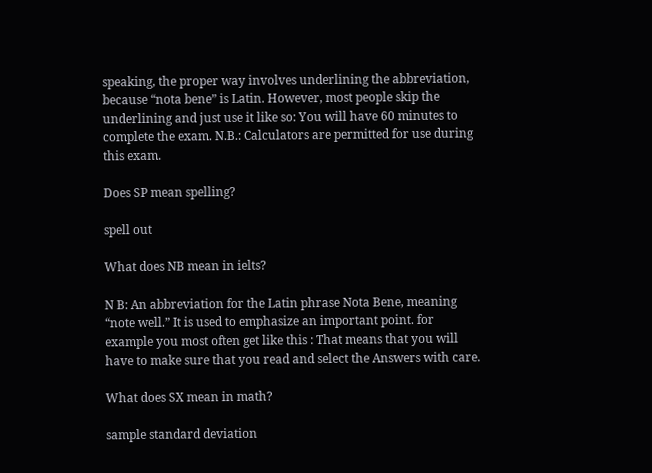speaking, the proper way involves underlining the abbreviation, because “nota bene” is Latin. However, most people skip the underlining and just use it like so: You will have 60 minutes to complete the exam. N.B.: Calculators are permitted for use during this exam.

Does SP mean spelling?

spell out

What does NB mean in ielts?

N B: An abbreviation for the Latin phrase Nota Bene, meaning “note well.” It is used to emphasize an important point. for example you most often get like this : That means that you will have to make sure that you read and select the Answers with care.

What does SX mean in math?

sample standard deviation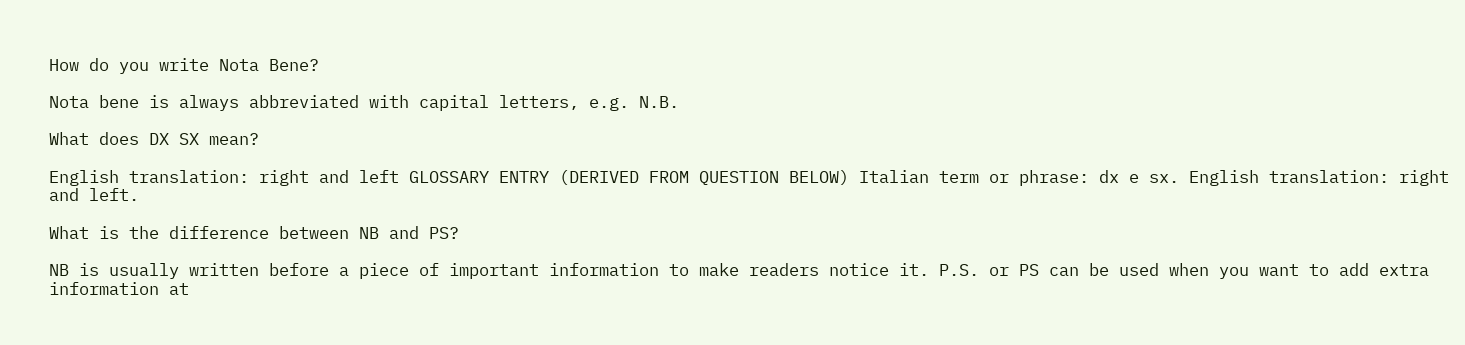How do you write Nota Bene?

Nota bene is always abbreviated with capital letters, e.g. N.B.

What does DX SX mean?

English translation: right and left GLOSSARY ENTRY (DERIVED FROM QUESTION BELOW) Italian term or phrase: dx e sx. English translation: right and left.

What is the difference between NB and PS?

NB is usually written before a piece of important information to make readers notice it. P.S. or PS can be used when you want to add extra information at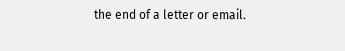the end of a letter or email.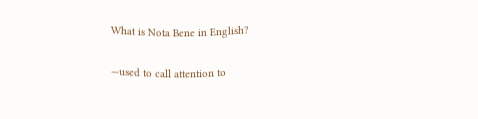What is Nota Bene in English?

—used to call attention to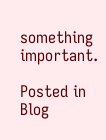something important.

Posted in Blog